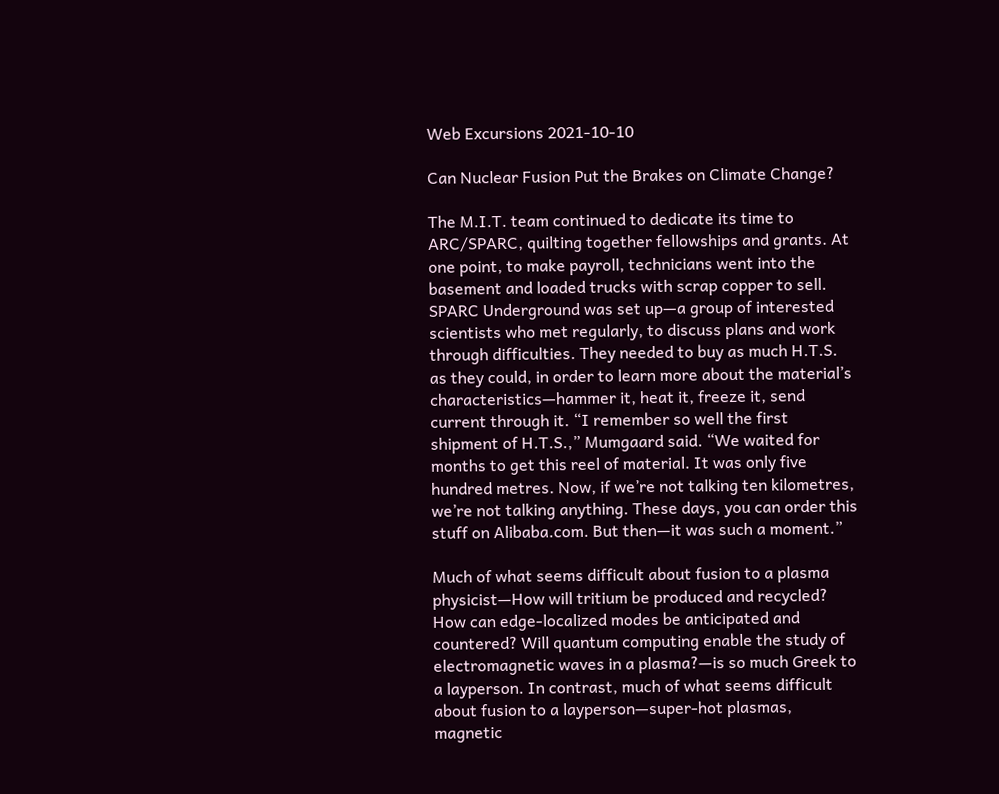Web Excursions 2021-10-10

Can Nuclear Fusion Put the Brakes on Climate Change?

The M.I.T. team continued to dedicate its time to ARC/SPARC, quilting together fellowships and grants. At one point, to make payroll, technicians went into the basement and loaded trucks with scrap copper to sell. SPARC Underground was set up—a group of interested scientists who met regularly, to discuss plans and work through difficulties. They needed to buy as much H.T.S. as they could, in order to learn more about the material’s characteristics—hammer it, heat it, freeze it, send current through it. “I remember so well the first shipment of H.T.S.,” Mumgaard said. “We waited for months to get this reel of material. It was only five hundred metres. Now, if we’re not talking ten kilometres, we’re not talking anything. These days, you can order this stuff on Alibaba.com. But then—it was such a moment.”

Much of what seems difficult about fusion to a plasma physicist—How will tritium be produced and recycled? How can edge-localized modes be anticipated and countered? Will quantum computing enable the study of electromagnetic waves in a plasma?—is so much Greek to a layperson. In contrast, much of what seems difficult about fusion to a layperson—super-hot plasmas, magnetic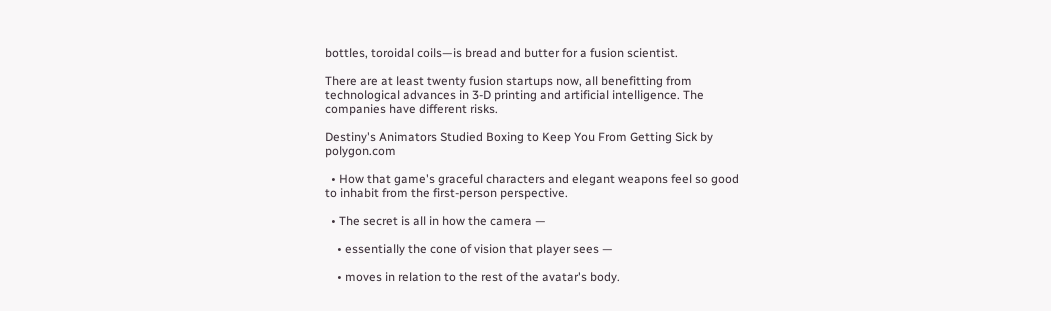bottles, toroidal coils—is bread and butter for a fusion scientist.

There are at least twenty fusion startups now, all benefitting from technological advances in 3-D printing and artificial intelligence. The companies have different risks.

Destiny's Animators Studied Boxing to Keep You From Getting Sick by polygon.com

  • How that game's graceful characters and elegant weapons feel so good to inhabit from the first-person perspective.

  • The secret is all in how the camera —

    • essentially the cone of vision that player sees —

    • moves in relation to the rest of the avatar's body.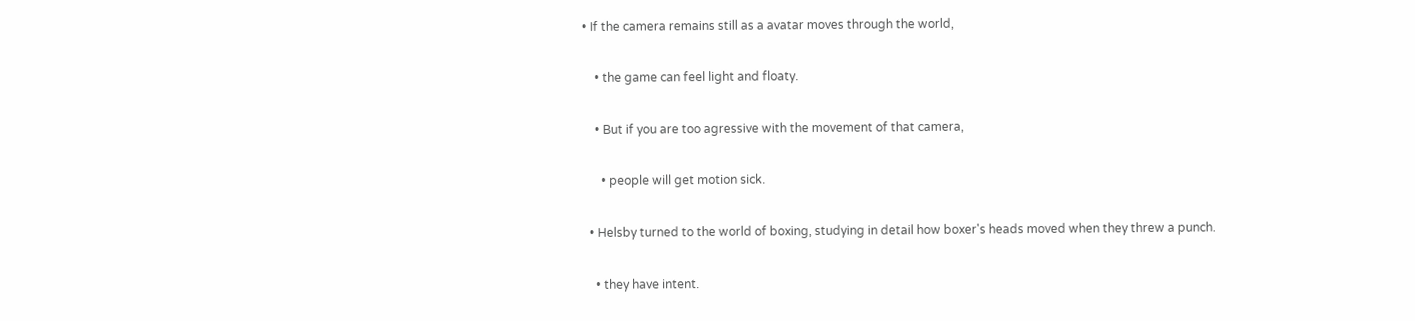• If the camera remains still as a avatar moves through the world,

    • the game can feel light and floaty.

    • But if you are too agressive with the movement of that camera,

      • people will get motion sick.

  • Helsby turned to the world of boxing, studying in detail how boxer's heads moved when they threw a punch.

    • they have intent.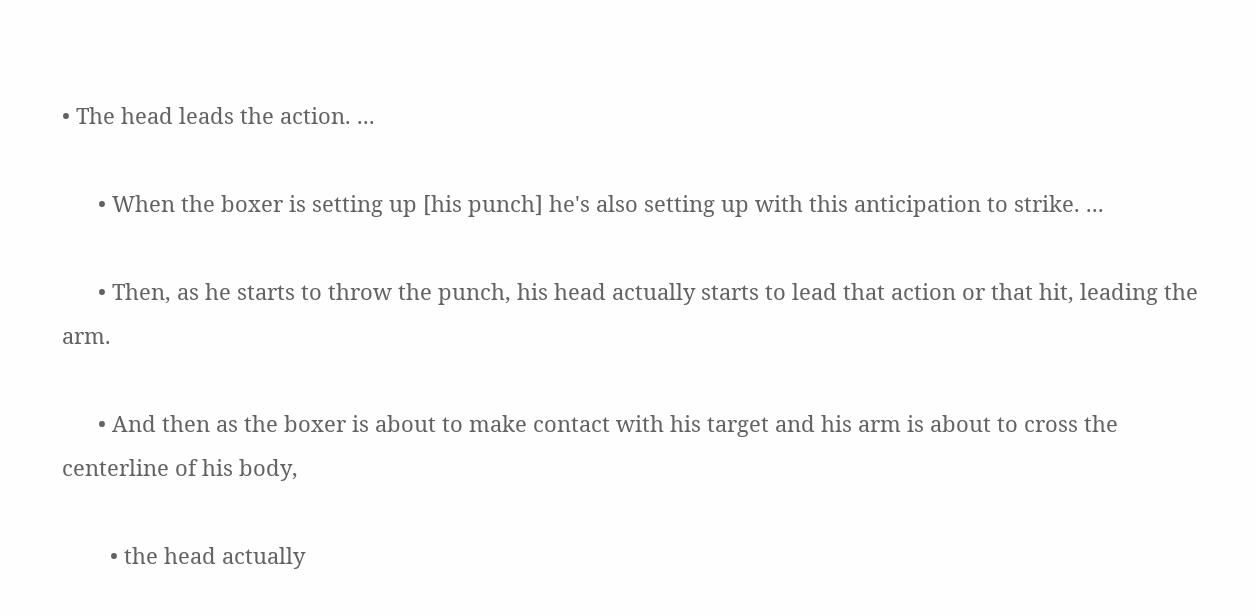• The head leads the action. ...

      • When the boxer is setting up [his punch] he's also setting up with this anticipation to strike. ...

      • Then, as he starts to throw the punch, his head actually starts to lead that action or that hit, leading the arm.

      • And then as the boxer is about to make contact with his target and his arm is about to cross the centerline of his body,

        • the head actually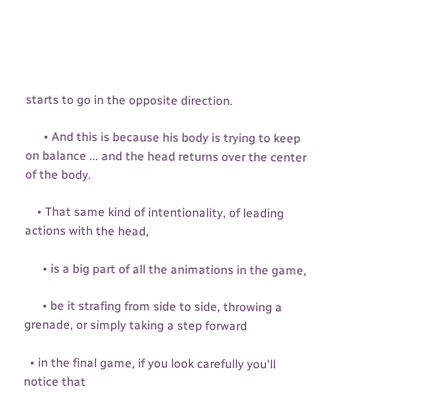starts to go in the opposite direction.

      • And this is because his body is trying to keep on balance ... and the head returns over the center of the body.

    • That same kind of intentionality, of leading actions with the head,

      • is a big part of all the animations in the game,

      • be it strafing from side to side, throwing a grenade, or simply taking a step forward

  • in the final game, if you look carefully you'll notice that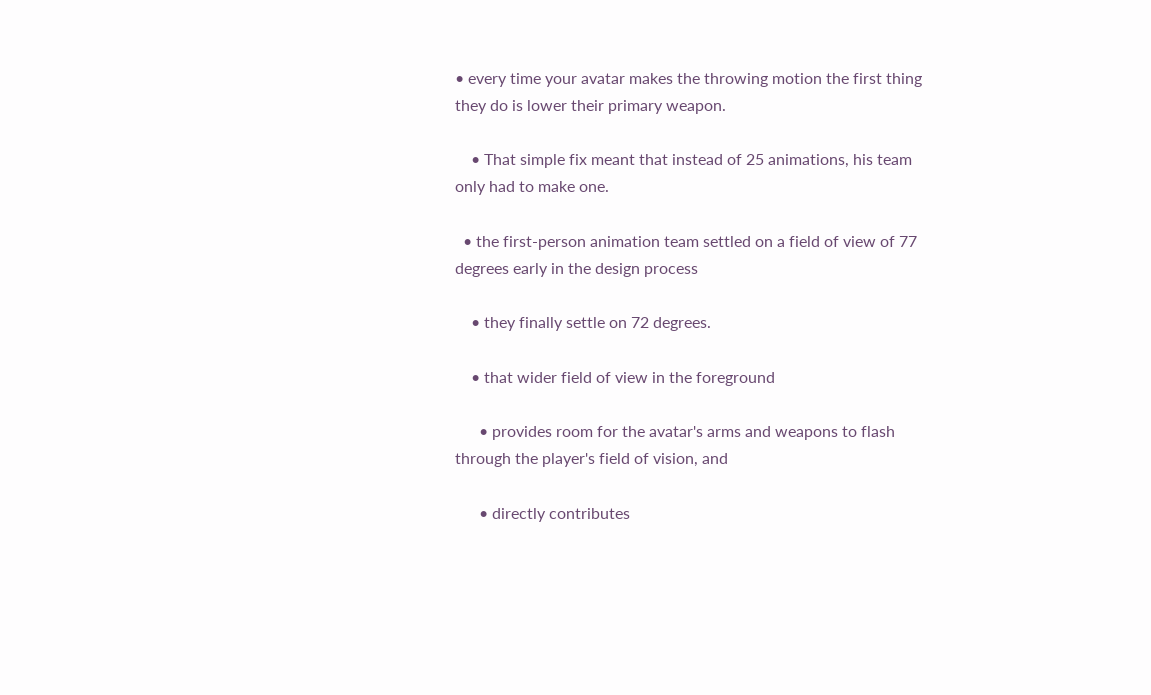• every time your avatar makes the throwing motion the first thing they do is lower their primary weapon.

    • That simple fix meant that instead of 25 animations, his team only had to make one.

  • the first-person animation team settled on a field of view of 77 degrees early in the design process

    • they finally settle on 72 degrees.

    • that wider field of view in the foreground

      • provides room for the avatar's arms and weapons to flash through the player's field of vision, and

      • directly contributes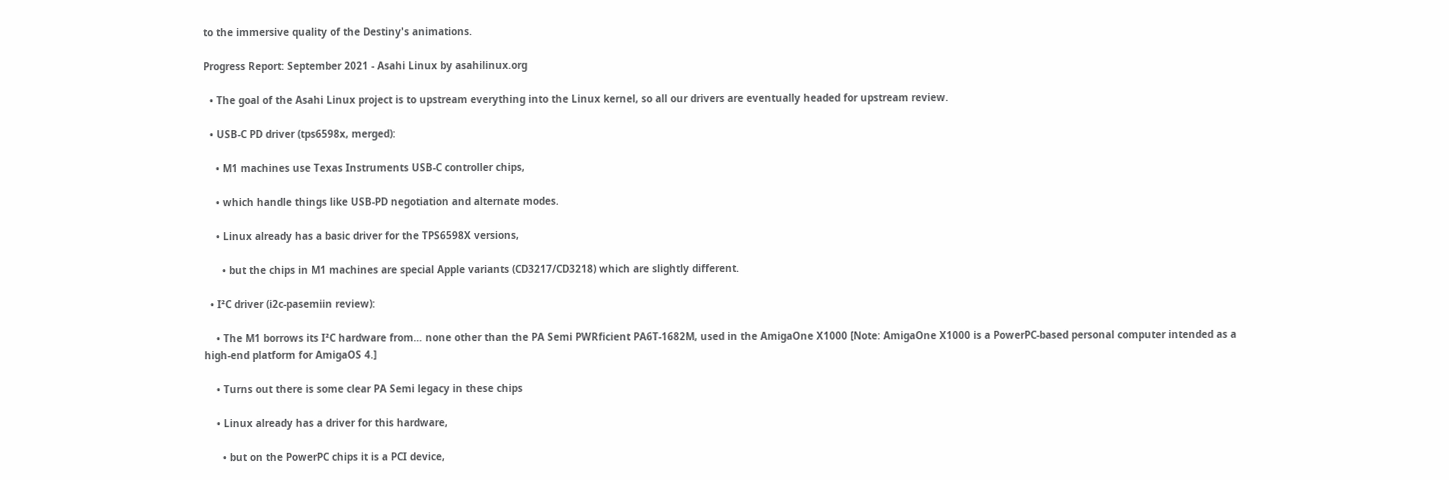to the immersive quality of the Destiny's animations.

Progress Report: September 2021 - Asahi Linux by asahilinux.org

  • The goal of the Asahi Linux project is to upstream everything into the Linux kernel, so all our drivers are eventually headed for upstream review.

  • USB-C PD driver (tps6598x, merged):

    • M1 machines use Texas Instruments USB-C controller chips,

    • which handle things like USB-PD negotiation and alternate modes.

    • Linux already has a basic driver for the TPS6598X versions,

      • but the chips in M1 machines are special Apple variants (CD3217/CD3218) which are slightly different.

  • I²C driver (i2c-pasemiin review):

    • The M1 borrows its I²C hardware from… none other than the PA Semi PWRficient PA6T-1682M, used in the AmigaOne X1000 [Note: AmigaOne X1000 is a PowerPC-based personal computer intended as a high-end platform for AmigaOS 4.]

    • Turns out there is some clear PA Semi legacy in these chips

    • Linux already has a driver for this hardware,

      • but on the PowerPC chips it is a PCI device,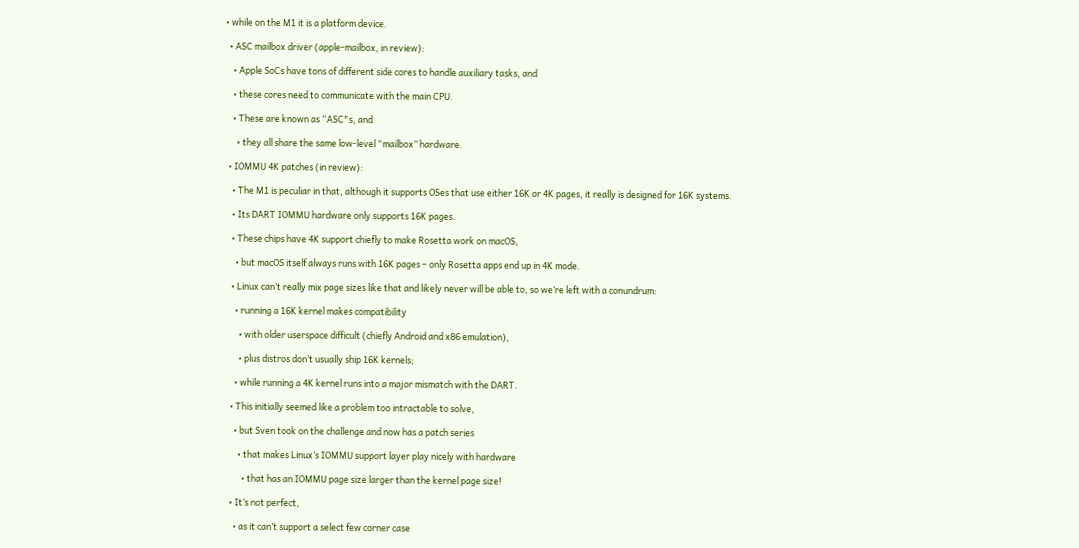• while on the M1 it is a platform device.

  • ASC mailbox driver (apple-mailbox, in review):

    • Apple SoCs have tons of different side cores to handle auxiliary tasks, and

    • these cores need to communicate with the main CPU.

    • These are known as “ASC"s, and

      • they all share the same low-level “mailbox” hardware.

  • IOMMU 4K patches (in review):

    • The M1 is peculiar in that, although it supports OSes that use either 16K or 4K pages, it really is designed for 16K systems.

    • Its DART IOMMU hardware only supports 16K pages.

    • These chips have 4K support chiefly to make Rosetta work on macOS,

      • but macOS itself always runs with 16K pages – only Rosetta apps end up in 4K mode.

    • Linux can’t really mix page sizes like that and likely never will be able to, so we’re left with a conundrum:

      • running a 16K kernel makes compatibility

        • with older userspace difficult (chiefly Android and x86 emulation),

        • plus distros don’t usually ship 16K kernels;

      • while running a 4K kernel runs into a major mismatch with the DART.

    • This initially seemed like a problem too intractable to solve,

      • but Sven took on the challenge and now has a patch series

        • that makes Linux’s IOMMU support layer play nicely with hardware

          • that has an IOMMU page size larger than the kernel page size!

    • It’s not perfect,

      • as it can’t support a select few corner case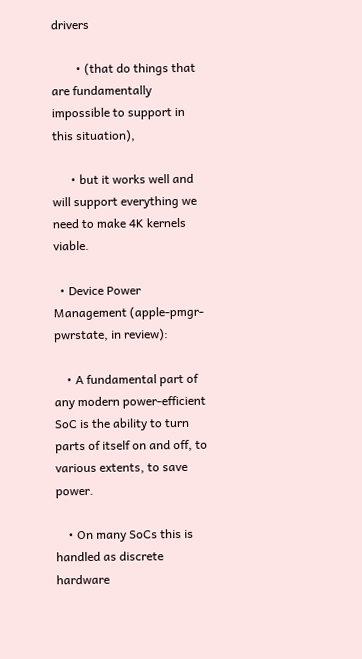drivers

        • (that do things that are fundamentally impossible to support in this situation),

      • but it works well and will support everything we need to make 4K kernels viable.

  • Device Power Management (apple-pmgr-pwrstate, in review):

    • A fundamental part of any modern power-efficient SoC is the ability to turn parts of itself on and off, to various extents, to save power.

    • On many SoCs this is handled as discrete hardware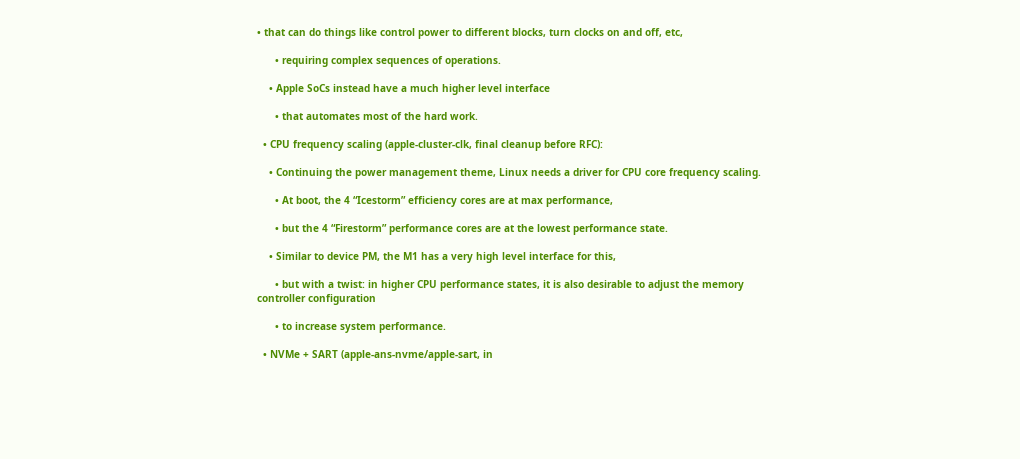• that can do things like control power to different blocks, turn clocks on and off, etc,

      • requiring complex sequences of operations.

    • Apple SoCs instead have a much higher level interface

      • that automates most of the hard work.

  • CPU frequency scaling (apple-cluster-clk, final cleanup before RFC):

    • Continuing the power management theme, Linux needs a driver for CPU core frequency scaling.

      • At boot, the 4 “Icestorm” efficiency cores are at max performance,

      • but the 4 “Firestorm” performance cores are at the lowest performance state.

    • Similar to device PM, the M1 has a very high level interface for this,

      • but with a twist: in higher CPU performance states, it is also desirable to adjust the memory controller configuration

      • to increase system performance.

  • NVMe + SART (apple-ans-nvme/apple-sart, in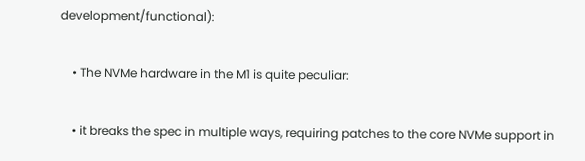development/functional):

    • The NVMe hardware in the M1 is quite peculiar:

    • it breaks the spec in multiple ways, requiring patches to the core NVMe support in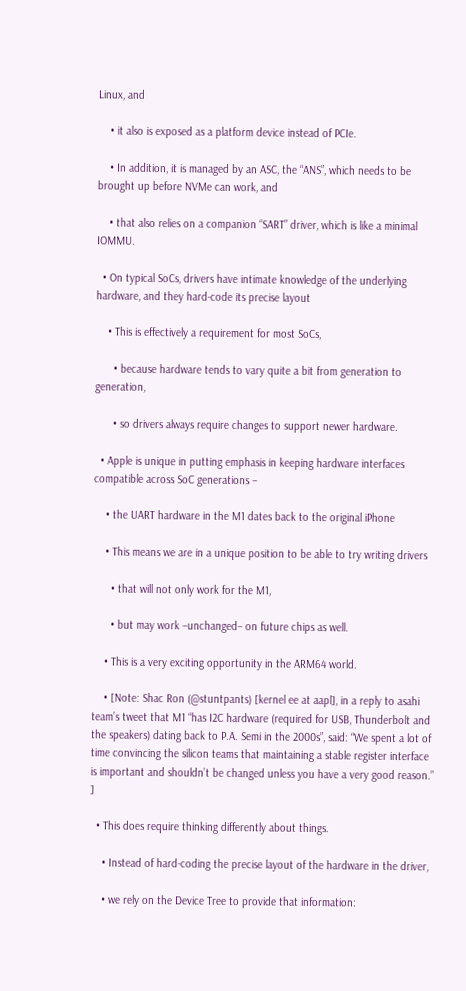Linux, and

    • it also is exposed as a platform device instead of PCIe.

    • In addition, it is managed by an ASC, the “ANS”, which needs to be brought up before NVMe can work, and

    • that also relies on a companion “SART” driver, which is like a minimal IOMMU.

  • On typical SoCs, drivers have intimate knowledge of the underlying hardware, and they hard-code its precise layout

    • This is effectively a requirement for most SoCs,

      • because hardware tends to vary quite a bit from generation to generation,

      • so drivers always require changes to support newer hardware.

  • Apple is unique in putting emphasis in keeping hardware interfaces compatible across SoC generations –

    • the UART hardware in the M1 dates back to the original iPhone

    • This means we are in a unique position to be able to try writing drivers

      • that will not only work for the M1,

      • but may work –unchanged– on future chips as well.

    • This is a very exciting opportunity in the ARM64 world.

    • [Note: Shac Ron (@stuntpants) [kernel ee at aapl], in a reply to asahi team’s tweet that M1 “has I2C hardware (required for USB, Thunderbolt and the speakers) dating back to P.A. Semi in the 2000s”, said: “We spent a lot of time convincing the silicon teams that maintaining a stable register interface is important and shouldn’t be changed unless you have a very good reason.” ]

  • This does require thinking differently about things.

    • Instead of hard-coding the precise layout of the hardware in the driver,

    • we rely on the Device Tree to provide that information: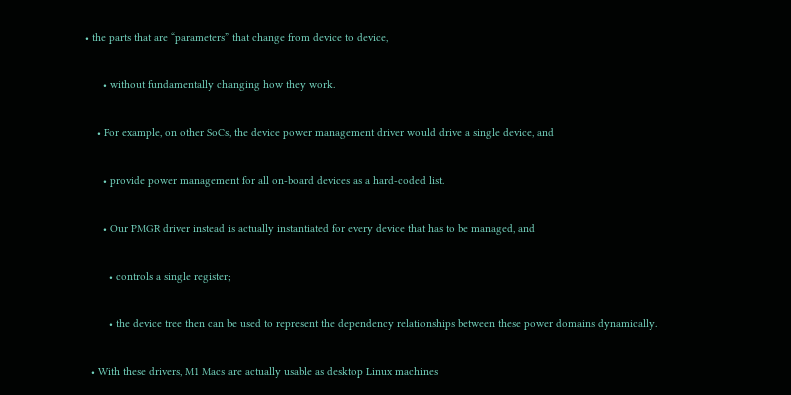• the parts that are “parameters” that change from device to device,

      • without fundamentally changing how they work.

    • For example, on other SoCs, the device power management driver would drive a single device, and

      • provide power management for all on-board devices as a hard-coded list.

      • Our PMGR driver instead is actually instantiated for every device that has to be managed, and

        • controls a single register;

        • the device tree then can be used to represent the dependency relationships between these power domains dynamically.

  • With these drivers, M1 Macs are actually usable as desktop Linux machines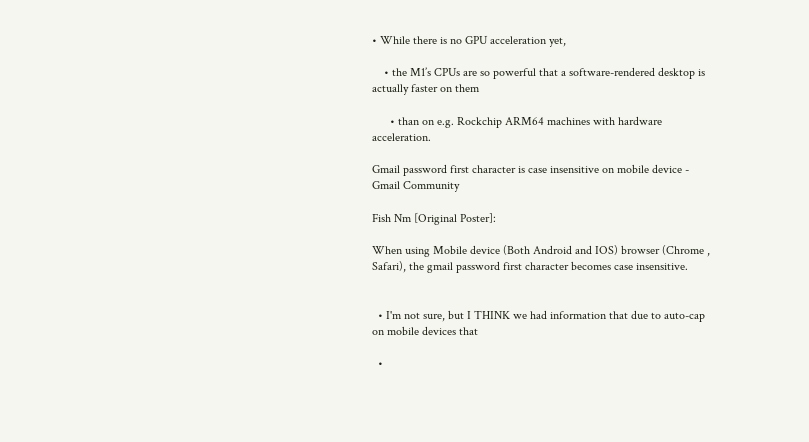• While there is no GPU acceleration yet,

    • the M1’s CPUs are so powerful that a software-rendered desktop is actually faster on them

      • than on e.g. Rockchip ARM64 machines with hardware acceleration.

Gmail password first character is case insensitive on mobile device - Gmail Community

Fish Nm [Original Poster]:

When using Mobile device (Both Android and IOS) browser (Chrome , Safari), the gmail password first character becomes case insensitive.


  • I'm not sure, but I THINK we had information that due to auto-cap on mobile devices that

  •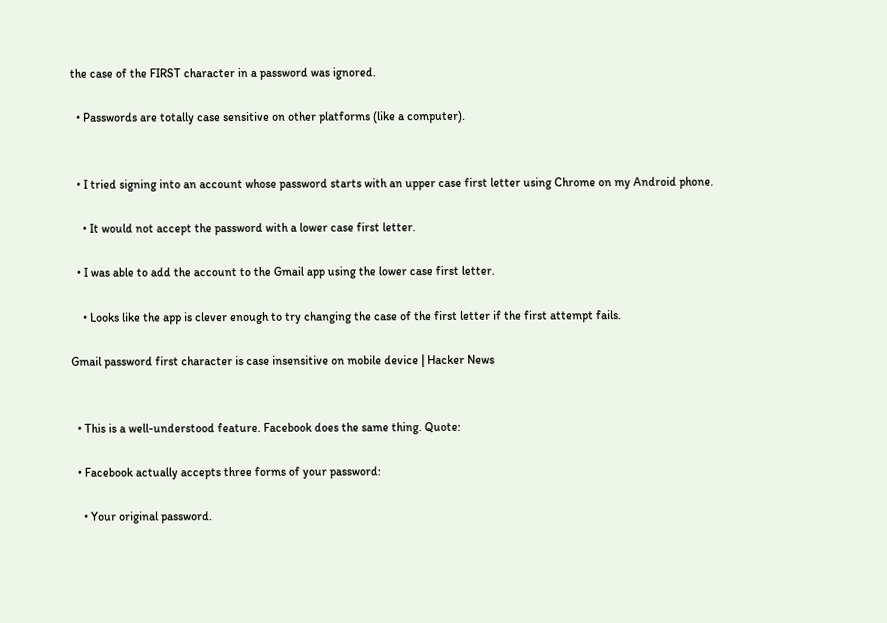the case of the FIRST character in a password was ignored.

  • Passwords are totally case sensitive on other platforms (like a computer).


  • I tried signing into an account whose password starts with an upper case first letter using Chrome on my Android phone.

    • It would not accept the password with a lower case first letter.

  • I was able to add the account to the Gmail app using the lower case first letter.

    • Looks like the app is clever enough to try changing the case of the first letter if the first attempt fails.

Gmail password first character is case insensitive on mobile device | Hacker News


  • This is a well-understood feature. Facebook does the same thing. Quote:

  • Facebook actually accepts three forms of your password:

    • Your original password.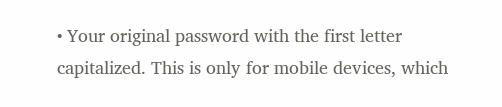• Your original password with the first letter capitalized. This is only for mobile devices, which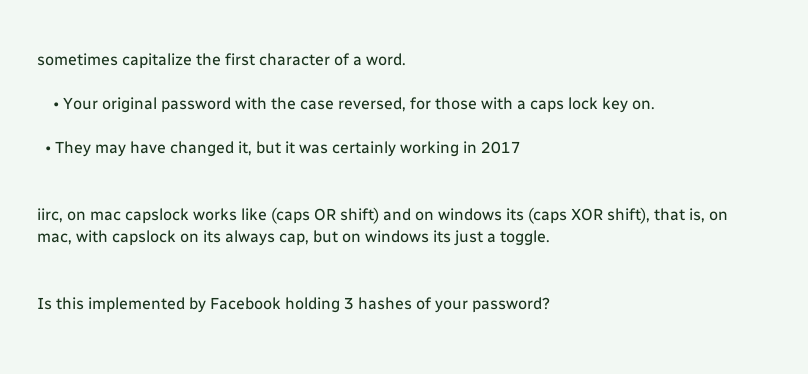sometimes capitalize the first character of a word.

    • Your original password with the case reversed, for those with a caps lock key on.

  • They may have changed it, but it was certainly working in 2017


iirc, on mac capslock works like (caps OR shift) and on windows its (caps XOR shift), that is, on mac, with capslock on its always cap, but on windows its just a toggle.


Is this implemented by Facebook holding 3 hashes of your password?